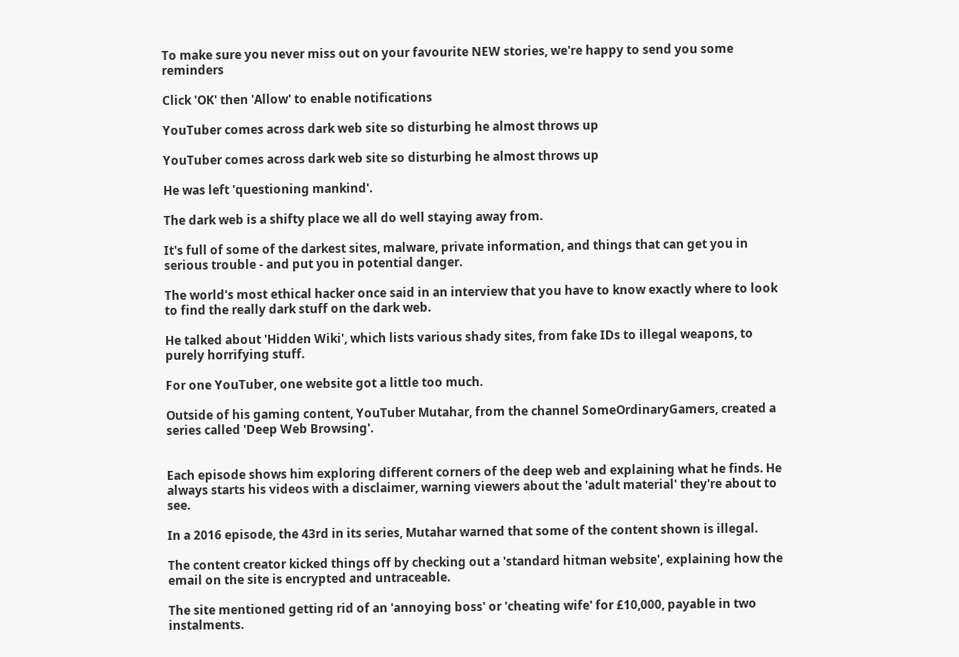To make sure you never miss out on your favourite NEW stories, we're happy to send you some reminders

Click 'OK' then 'Allow' to enable notifications

YouTuber comes across dark web site so disturbing he almost throws up

YouTuber comes across dark web site so disturbing he almost throws up

He was left 'questioning mankind'.

The dark web is a shifty place we all do well staying away from.

It's full of some of the darkest sites, malware, private information, and things that can get you in serious trouble - and put you in potential danger.

The world's most ethical hacker once said in an interview that you have to know exactly where to look to find the really dark stuff on the dark web.

He talked about 'Hidden Wiki', which lists various shady sites, from fake IDs to illegal weapons, to purely horrifying stuff.

For one YouTuber, one website got a little too much.

Outside of his gaming content, YouTuber Mutahar, from the channel SomeOrdinaryGamers, created a series called 'Deep Web Browsing'.


Each episode shows him exploring different corners of the deep web and explaining what he finds. He always starts his videos with a disclaimer, warning viewers about the 'adult material' they're about to see.

In a 2016 episode, the 43rd in its series, Mutahar warned that some of the content shown is illegal.

The content creator kicked things off by checking out a 'standard hitman website', explaining how the email on the site is encrypted and untraceable.

The site mentioned getting rid of an 'annoying boss' or 'cheating wife' for £10,000, payable in two instalments.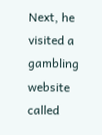Next, he visited a gambling website called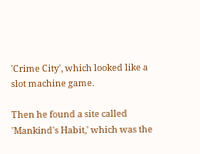'Crime City', which looked like a slot machine game.

Then he found a site called 'Mankind's Habit,' which was the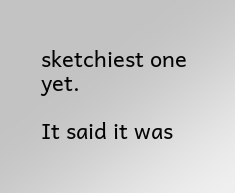sketchiest one yet.

It said it was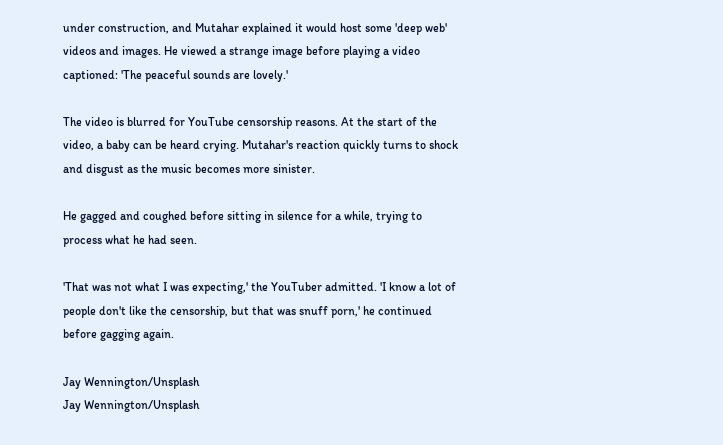under construction, and Mutahar explained it would host some 'deep web' videos and images. He viewed a strange image before playing a video captioned: 'The peaceful sounds are lovely.'

The video is blurred for YouTube censorship reasons. At the start of the video, a baby can be heard crying. Mutahar's reaction quickly turns to shock and disgust as the music becomes more sinister.

He gagged and coughed before sitting in silence for a while, trying to process what he had seen.

'That was not what I was expecting,' the YouTuber admitted. 'I know a lot of people don't like the censorship, but that was snuff porn,' he continued before gagging again.

Jay Wennington/Unsplash
Jay Wennington/Unsplash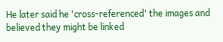He later said he 'cross-referenced' the images and believed they might be linked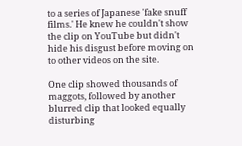to a series of Japanese 'fake snuff films.' He knew he couldn't show the clip on YouTube but didn't hide his disgust before moving on to other videos on the site.

One clip showed thousands of maggots, followed by another blurred clip that looked equally disturbing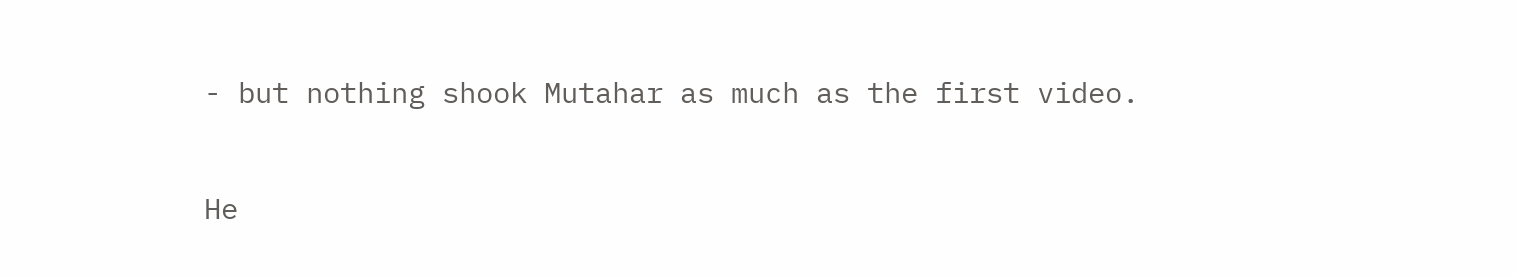- but nothing shook Mutahar as much as the first video.

He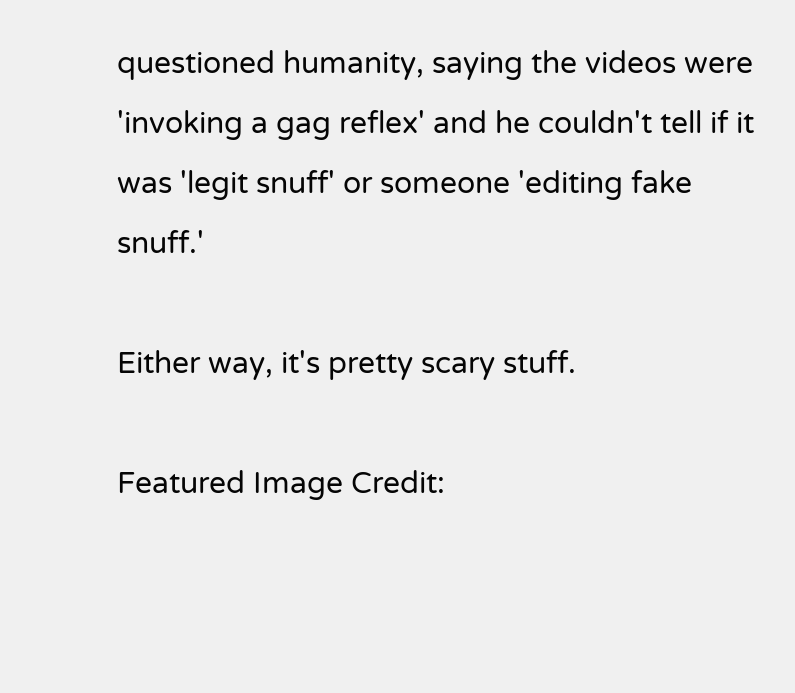questioned humanity, saying the videos were 'invoking a gag reflex' and he couldn't tell if it was 'legit snuff' or someone 'editing fake snuff.'

Either way, it's pretty scary stuff.

Featured Image Credit: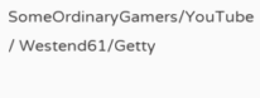SomeOrdinaryGamers/YouTube / Westend61/Getty